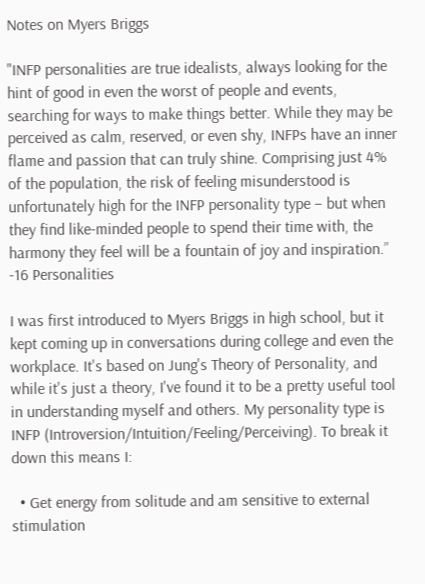Notes on Myers Briggs

"INFP personalities are true idealists, always looking for the hint of good in even the worst of people and events, searching for ways to make things better. While they may be perceived as calm, reserved, or even shy, INFPs have an inner flame and passion that can truly shine. Comprising just 4% of the population, the risk of feeling misunderstood is unfortunately high for the INFP personality type – but when they find like-minded people to spend their time with, the harmony they feel will be a fountain of joy and inspiration.” -16 Personalities

I was first introduced to Myers Briggs in high school, but it kept coming up in conversations during college and even the workplace. It's based on Jung's Theory of Personality, and while it's just a theory, I've found it to be a pretty useful tool in understanding myself and others. My personality type is INFP (Introversion/Intuition/Feeling/Perceiving). To break it down this means I:

  • Get energy from solitude and am sensitive to external stimulation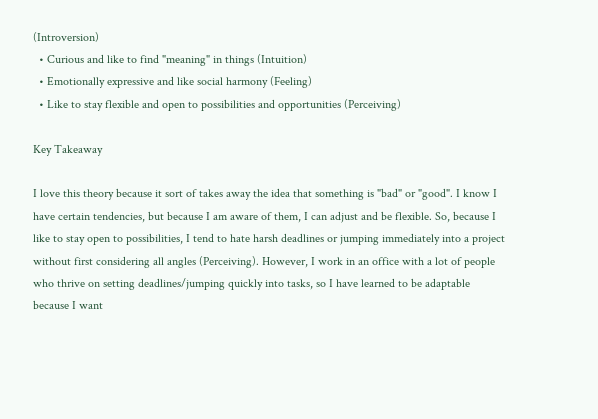(Introversion)
  • Curious and like to find "meaning" in things (Intuition)
  • Emotionally expressive and like social harmony (Feeling)
  • Like to stay flexible and open to possibilities and opportunities (Perceiving)

Key Takeaway

I love this theory because it sort of takes away the idea that something is "bad" or "good". I know I have certain tendencies, but because I am aware of them, I can adjust and be flexible. So, because I like to stay open to possibilities, I tend to hate harsh deadlines or jumping immediately into a project without first considering all angles (Perceiving). However, I work in an office with a lot of people who thrive on setting deadlines/jumping quickly into tasks, so I have learned to be adaptable because I want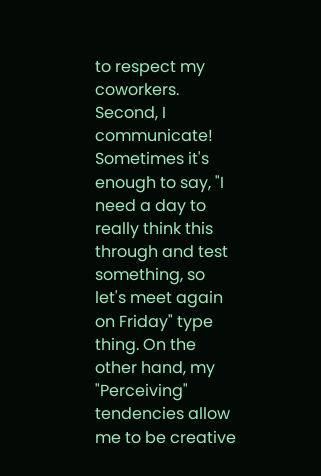to respect my coworkers. Second, I communicate! Sometimes it's enough to say, "I need a day to really think this through and test something, so let's meet again on Friday" type thing. On the other hand, my "Perceiving" tendencies allow me to be creative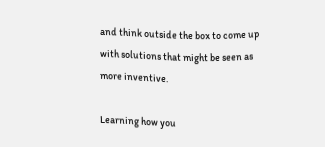and think outside the box to come up with solutions that might be seen as more inventive.

Learning how you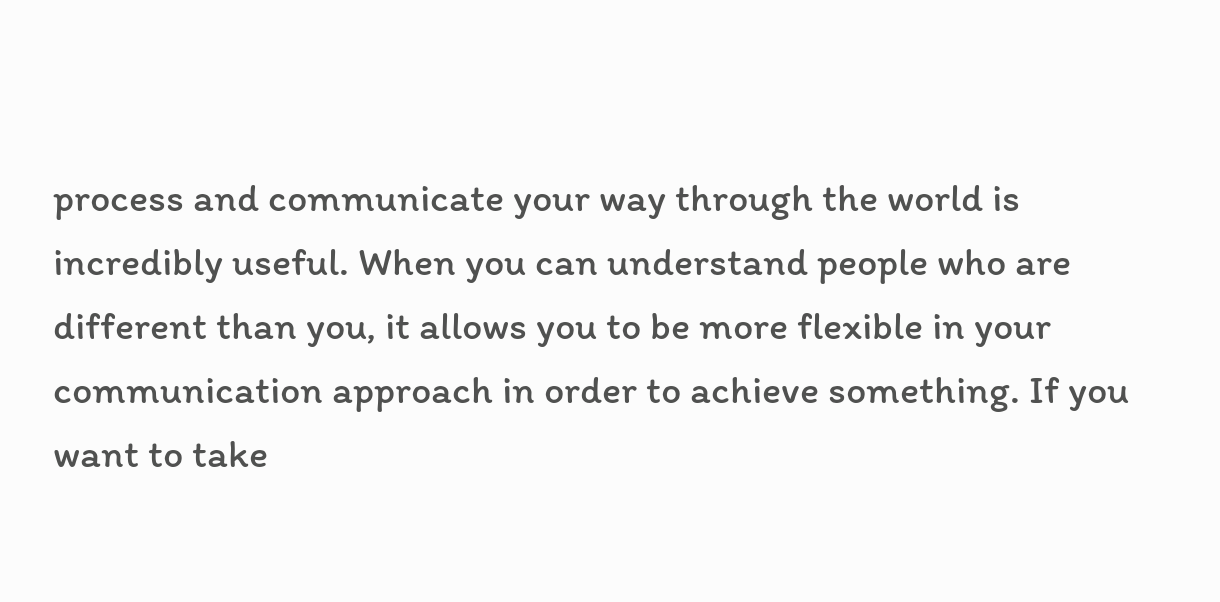process and communicate your way through the world is incredibly useful. When you can understand people who are different than you, it allows you to be more flexible in your communication approach in order to achieve something. If you want to take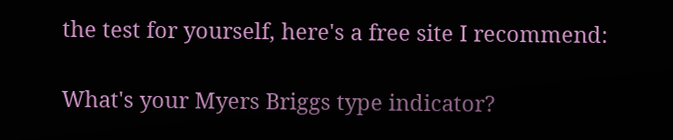the test for yourself, here's a free site I recommend:

What's your Myers Briggs type indicator?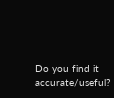Do you find it accurate/useful?